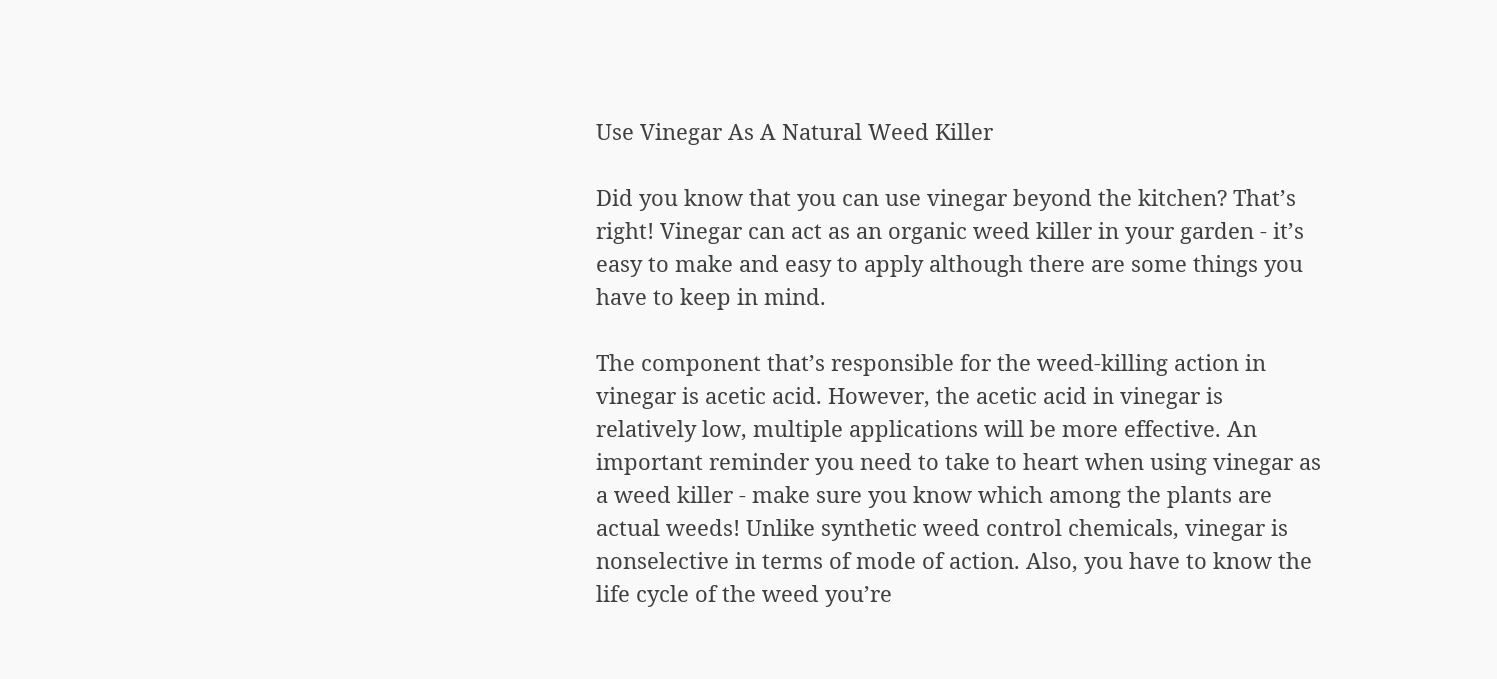Use Vinegar As A Natural Weed Killer

Did you know that you can use vinegar beyond the kitchen? That’s right! Vinegar can act as an organic weed killer in your garden - it’s easy to make and easy to apply although there are some things you have to keep in mind.

The component that’s responsible for the weed-killing action in vinegar is acetic acid. However, the acetic acid in vinegar is relatively low, multiple applications will be more effective. An important reminder you need to take to heart when using vinegar as a weed killer - make sure you know which among the plants are actual weeds! Unlike synthetic weed control chemicals, vinegar is nonselective in terms of mode of action. Also, you have to know the life cycle of the weed you’re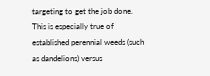targeting to get the job done. This is especially true of established perennial weeds (such as dandelions) versus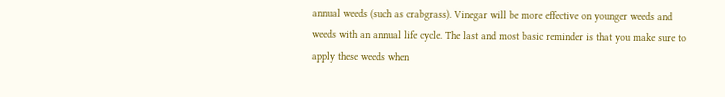annual weeds (such as crabgrass). Vinegar will be more effective on younger weeds and weeds with an annual life cycle. The last and most basic reminder is that you make sure to apply these weeds when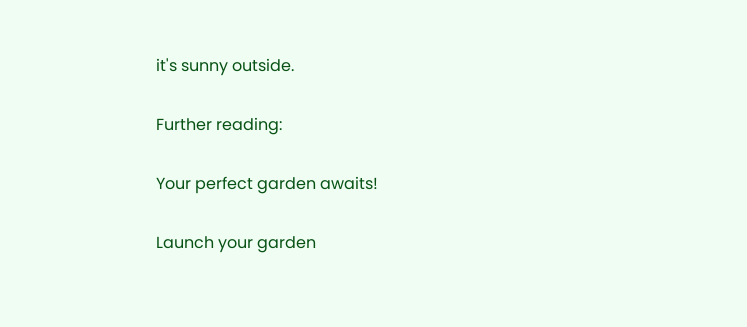it's sunny outside.

Further reading:

Your perfect garden awaits!

Launch your garden